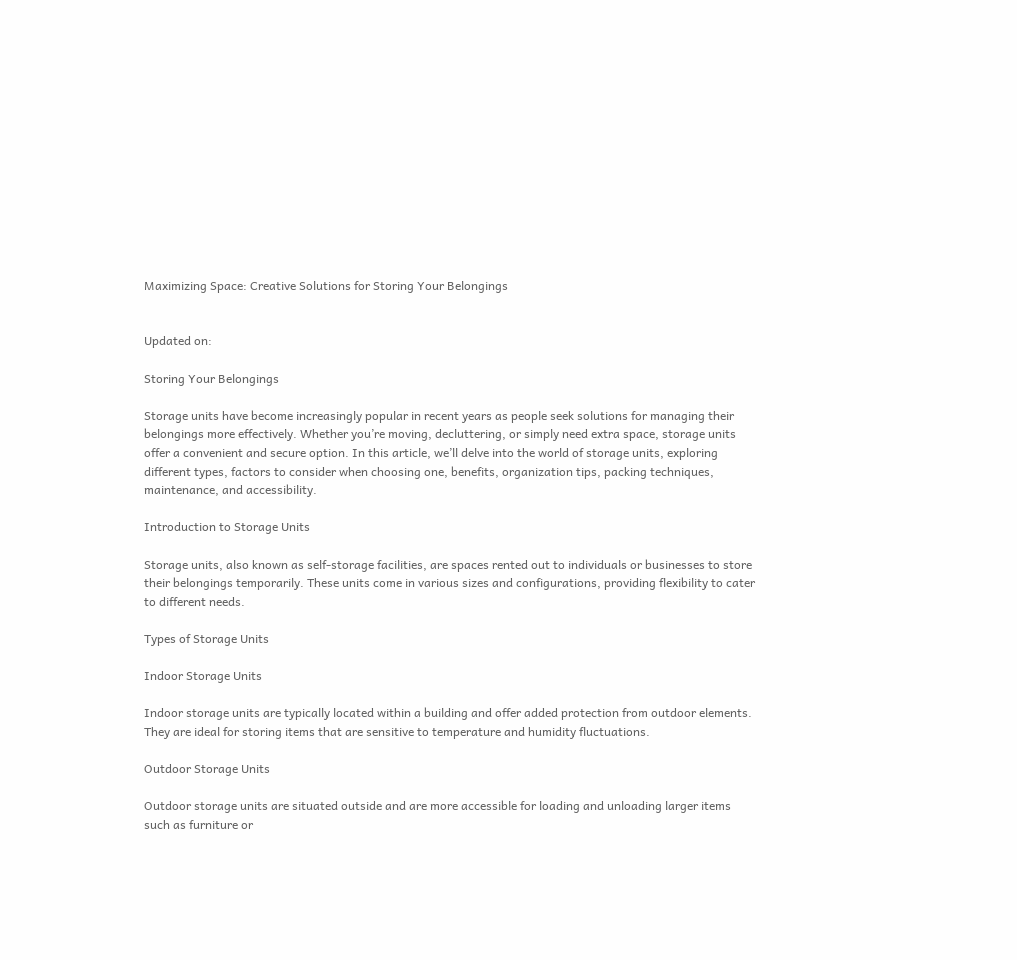Maximizing Space: Creative Solutions for Storing Your Belongings


Updated on:

Storing Your Belongings

Storage units have become increasingly popular in recent years as people seek solutions for managing their belongings more effectively. Whether you’re moving, decluttering, or simply need extra space, storage units offer a convenient and secure option. In this article, we’ll delve into the world of storage units, exploring different types, factors to consider when choosing one, benefits, organization tips, packing techniques, maintenance, and accessibility.

Introduction to Storage Units

Storage units, also known as self-storage facilities, are spaces rented out to individuals or businesses to store their belongings temporarily. These units come in various sizes and configurations, providing flexibility to cater to different needs.

Types of Storage Units

Indoor Storage Units

Indoor storage units are typically located within a building and offer added protection from outdoor elements. They are ideal for storing items that are sensitive to temperature and humidity fluctuations.

Outdoor Storage Units

Outdoor storage units are situated outside and are more accessible for loading and unloading larger items such as furniture or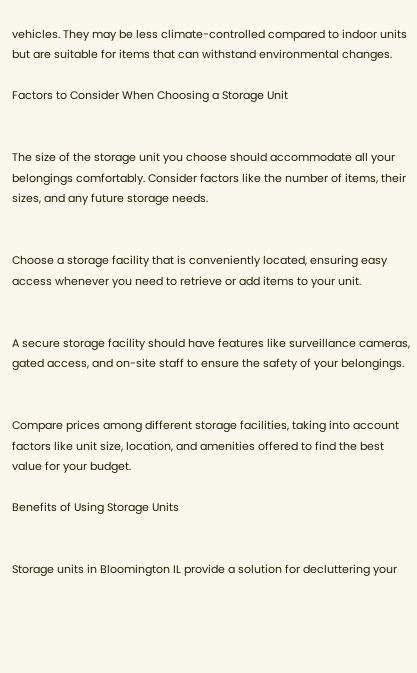vehicles. They may be less climate-controlled compared to indoor units but are suitable for items that can withstand environmental changes.

Factors to Consider When Choosing a Storage Unit


The size of the storage unit you choose should accommodate all your belongings comfortably. Consider factors like the number of items, their sizes, and any future storage needs.


Choose a storage facility that is conveniently located, ensuring easy access whenever you need to retrieve or add items to your unit.


A secure storage facility should have features like surveillance cameras, gated access, and on-site staff to ensure the safety of your belongings.


Compare prices among different storage facilities, taking into account factors like unit size, location, and amenities offered to find the best value for your budget.

Benefits of Using Storage Units


Storage units in Bloomington IL provide a solution for decluttering your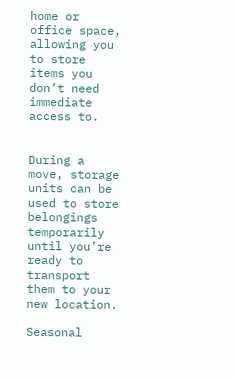home or office space, allowing you to store items you don’t need immediate access to.


During a move, storage units can be used to store belongings temporarily until you’re ready to transport them to your new location.

Seasonal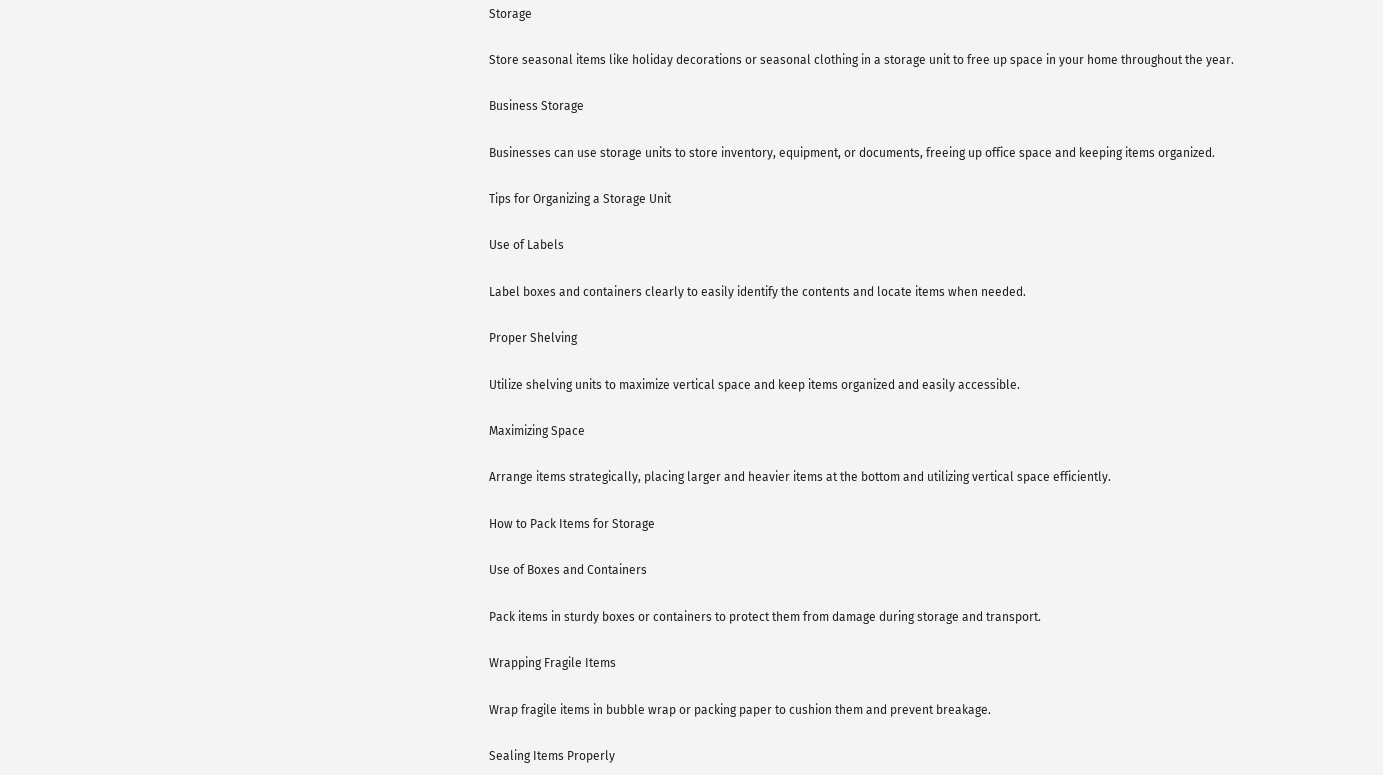Storage

Store seasonal items like holiday decorations or seasonal clothing in a storage unit to free up space in your home throughout the year.

Business Storage

Businesses can use storage units to store inventory, equipment, or documents, freeing up office space and keeping items organized.

Tips for Organizing a Storage Unit

Use of Labels

Label boxes and containers clearly to easily identify the contents and locate items when needed.

Proper Shelving

Utilize shelving units to maximize vertical space and keep items organized and easily accessible.

Maximizing Space

Arrange items strategically, placing larger and heavier items at the bottom and utilizing vertical space efficiently.

How to Pack Items for Storage

Use of Boxes and Containers

Pack items in sturdy boxes or containers to protect them from damage during storage and transport.

Wrapping Fragile Items

Wrap fragile items in bubble wrap or packing paper to cushion them and prevent breakage.

Sealing Items Properly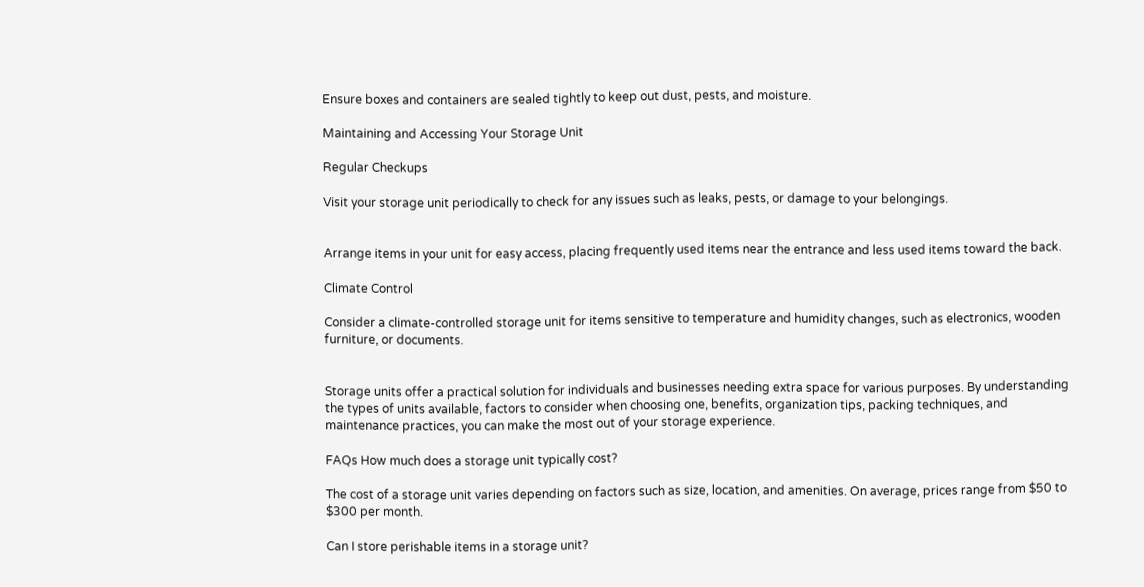Ensure boxes and containers are sealed tightly to keep out dust, pests, and moisture.

Maintaining and Accessing Your Storage Unit

Regular Checkups

Visit your storage unit periodically to check for any issues such as leaks, pests, or damage to your belongings.


Arrange items in your unit for easy access, placing frequently used items near the entrance and less used items toward the back.

Climate Control

Consider a climate-controlled storage unit for items sensitive to temperature and humidity changes, such as electronics, wooden furniture, or documents.


Storage units offer a practical solution for individuals and businesses needing extra space for various purposes. By understanding the types of units available, factors to consider when choosing one, benefits, organization tips, packing techniques, and maintenance practices, you can make the most out of your storage experience.

FAQs How much does a storage unit typically cost?

The cost of a storage unit varies depending on factors such as size, location, and amenities. On average, prices range from $50 to $300 per month.

Can I store perishable items in a storage unit?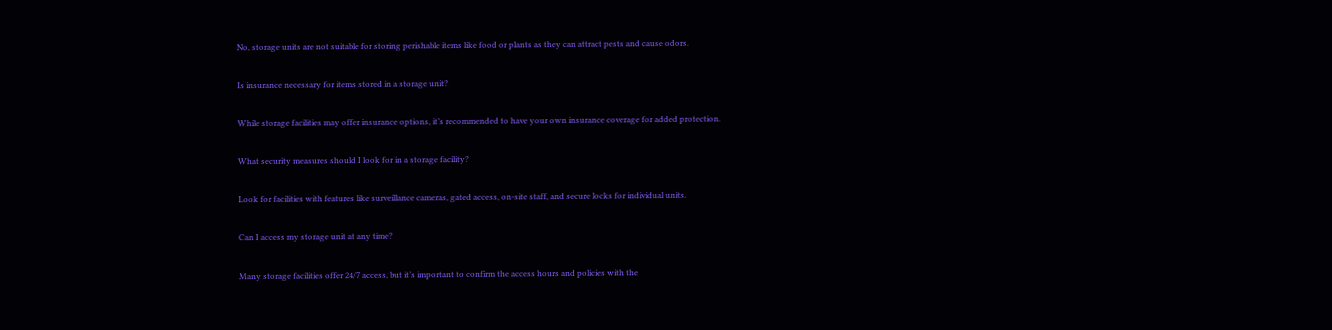No, storage units are not suitable for storing perishable items like food or plants as they can attract pests and cause odors.

Is insurance necessary for items stored in a storage unit?

While storage facilities may offer insurance options, it’s recommended to have your own insurance coverage for added protection.

What security measures should I look for in a storage facility?

Look for facilities with features like surveillance cameras, gated access, on-site staff, and secure locks for individual units.

Can I access my storage unit at any time?

Many storage facilities offer 24/7 access, but it’s important to confirm the access hours and policies with the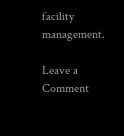facility management.

Leave a Comment